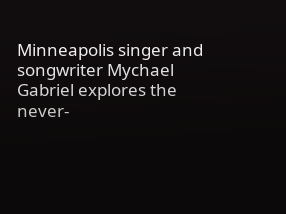Minneapolis singer and songwriter Mychael Gabriel explores the never-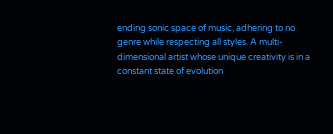ending sonic space of music, adhering to no genre while respecting all styles. A multi-dimensional artist whose unique creativity is in a constant state of evolution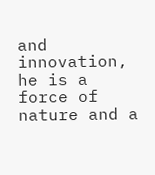and innovation, he is a force of nature and a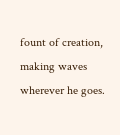fount of creation, making waves wherever he goes.